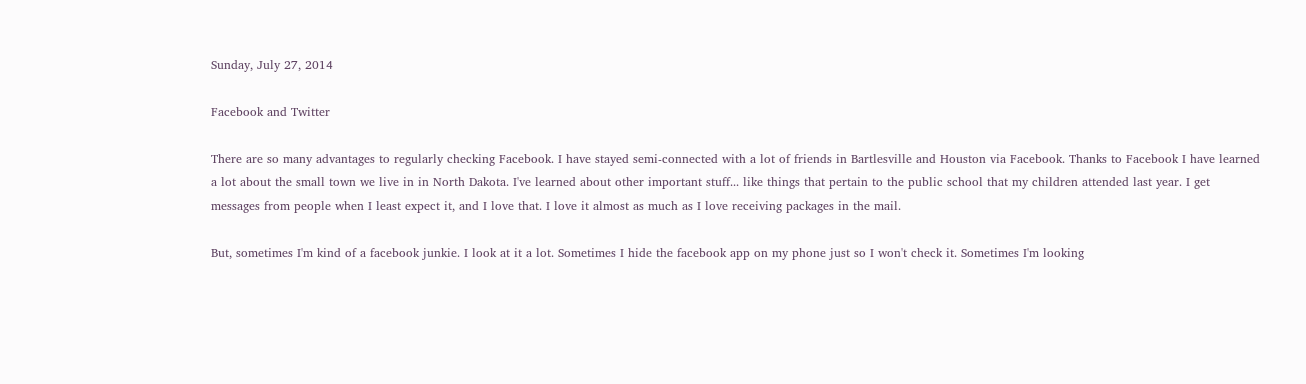Sunday, July 27, 2014

Facebook and Twitter

There are so many advantages to regularly checking Facebook. I have stayed semi-connected with a lot of friends in Bartlesville and Houston via Facebook. Thanks to Facebook I have learned a lot about the small town we live in in North Dakota. I've learned about other important stuff... like things that pertain to the public school that my children attended last year. I get messages from people when I least expect it, and I love that. I love it almost as much as I love receiving packages in the mail.

But, sometimes I'm kind of a facebook junkie. I look at it a lot. Sometimes I hide the facebook app on my phone just so I won't check it. Sometimes I'm looking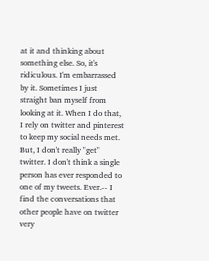at it and thinking about something else. So, it's ridiculous. I'm embarrassed by it. Sometimes I just straight ban myself from looking at it. When I do that, I rely on twitter and pinterest to keep my social needs met. But, I don't really "get" twitter. I don't think a single person has ever responded to one of my tweets. Ever.-- I find the conversations that other people have on twitter very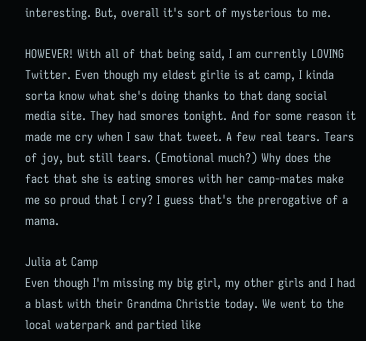interesting. But, overall it's sort of mysterious to me.

HOWEVER! With all of that being said, I am currently LOVING Twitter. Even though my eldest girlie is at camp, I kinda sorta know what she's doing thanks to that dang social media site. They had smores tonight. And for some reason it made me cry when I saw that tweet. A few real tears. Tears of joy, but still tears. (Emotional much?) Why does the fact that she is eating smores with her camp-mates make me so proud that I cry? I guess that's the prerogative of a mama.

Julia at Camp
Even though I'm missing my big girl, my other girls and I had a blast with their Grandma Christie today. We went to the local waterpark and partied like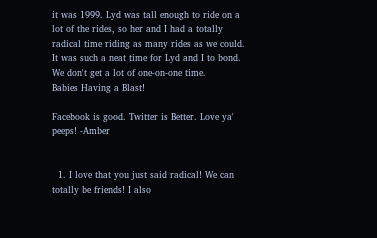it was 1999. Lyd was tall enough to ride on a lot of the rides, so her and I had a totally radical time riding as many rides as we could. It was such a neat time for Lyd and I to bond. We don't get a lot of one-on-one time.
Babies Having a Blast!

Facebook is good. Twitter is Better. Love ya' peeps! -Amber


  1. I love that you just said radical! We can totally be friends! I also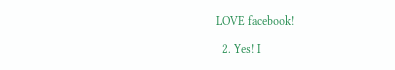LOVE facebook!

  2. Yes! I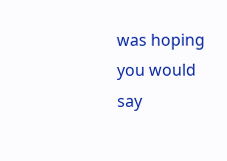was hoping you would say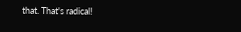that. That's radical!